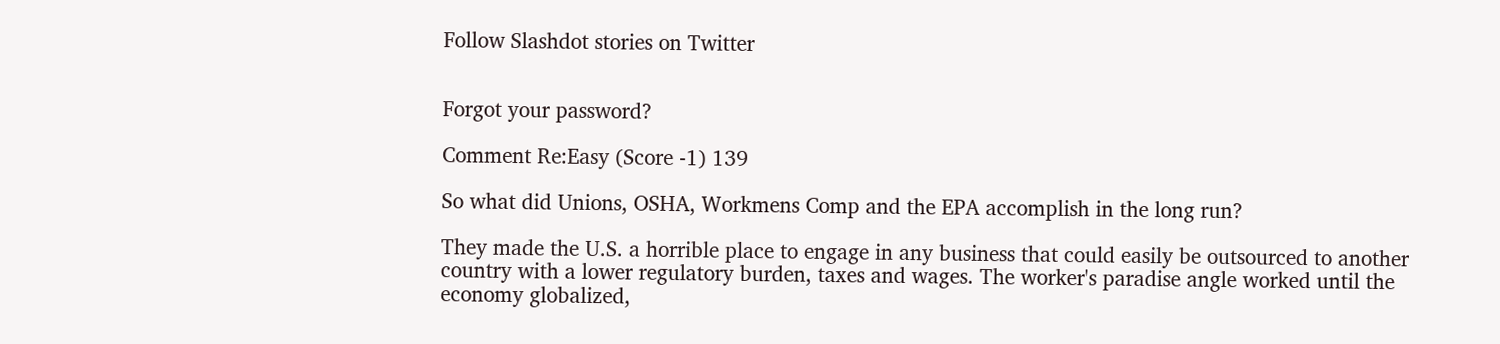Follow Slashdot stories on Twitter


Forgot your password?

Comment Re:Easy (Score -1) 139

So what did Unions, OSHA, Workmens Comp and the EPA accomplish in the long run?

They made the U.S. a horrible place to engage in any business that could easily be outsourced to another country with a lower regulatory burden, taxes and wages. The worker's paradise angle worked until the economy globalized,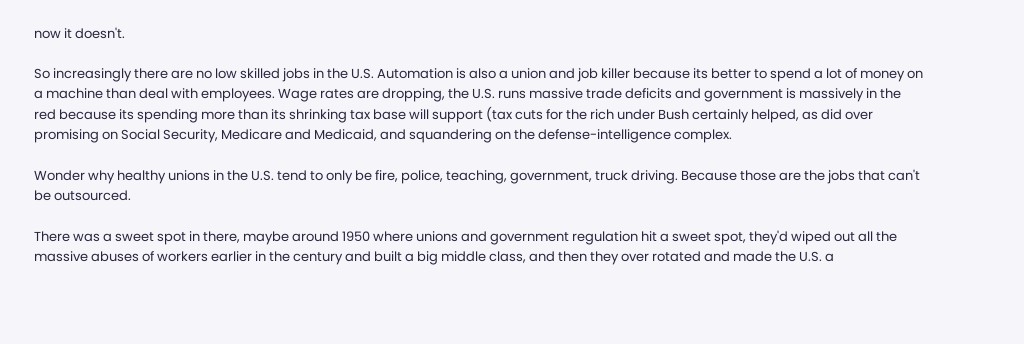now it doesn't.

So increasingly there are no low skilled jobs in the U.S. Automation is also a union and job killer because its better to spend a lot of money on a machine than deal with employees. Wage rates are dropping, the U.S. runs massive trade deficits and government is massively in the red because its spending more than its shrinking tax base will support (tax cuts for the rich under Bush certainly helped, as did over promising on Social Security, Medicare and Medicaid, and squandering on the defense-intelligence complex.

Wonder why healthy unions in the U.S. tend to only be fire, police, teaching, government, truck driving. Because those are the jobs that can't be outsourced.

There was a sweet spot in there, maybe around 1950 where unions and government regulation hit a sweet spot, they'd wiped out all the massive abuses of workers earlier in the century and built a big middle class, and then they over rotated and made the U.S. a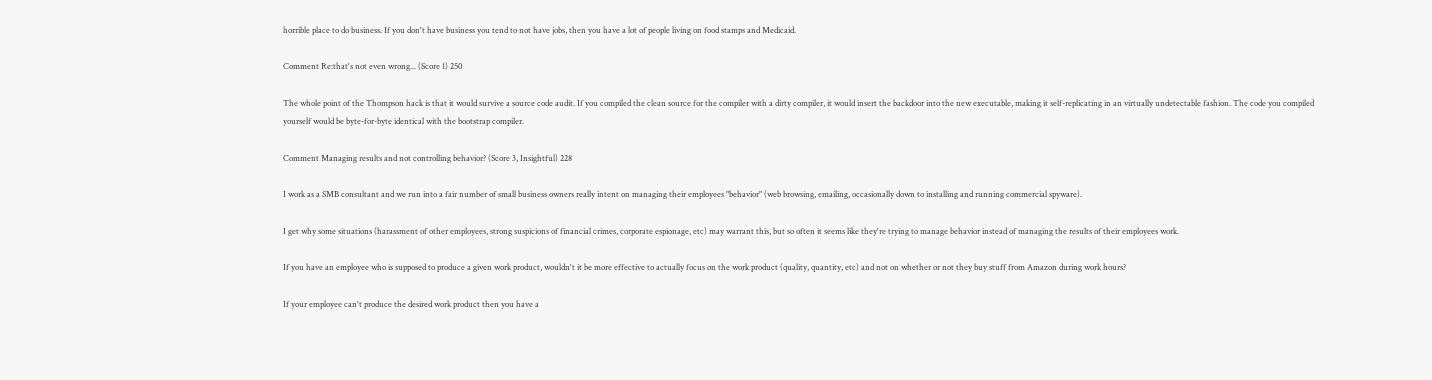horrible place to do business. If you don't have business you tend to not have jobs, then you have a lot of people living on food stamps and Medicaid.

Comment Re:that's not even wrong... (Score 1) 250

The whole point of the Thompson hack is that it would survive a source code audit. If you compiled the clean source for the compiler with a dirty compiler, it would insert the backdoor into the new executable, making it self-replicating in an virtually undetectable fashion. The code you compiled yourself would be byte-for-byte identical with the bootstrap compiler.

Comment Managing results and not controlling behavior? (Score 3, Insightful) 228

I work as a SMB consultant and we run into a fair number of small business owners really intent on managing their employees "behavior" (web browsing, emailing, occasionally down to installing and running commercial spyware).

I get why some situations (harassment of other employees, strong suspicions of financial crimes, corporate espionage, etc) may warrant this, but so often it seems like they're trying to manage behavior instead of managing the results of their employees work.

If you have an employee who is supposed to produce a given work product, wouldn't it be more effective to actually focus on the work product (quality, quantity, etc) and not on whether or not they buy stuff from Amazon during work hours?

If your employee can't produce the desired work product then you have a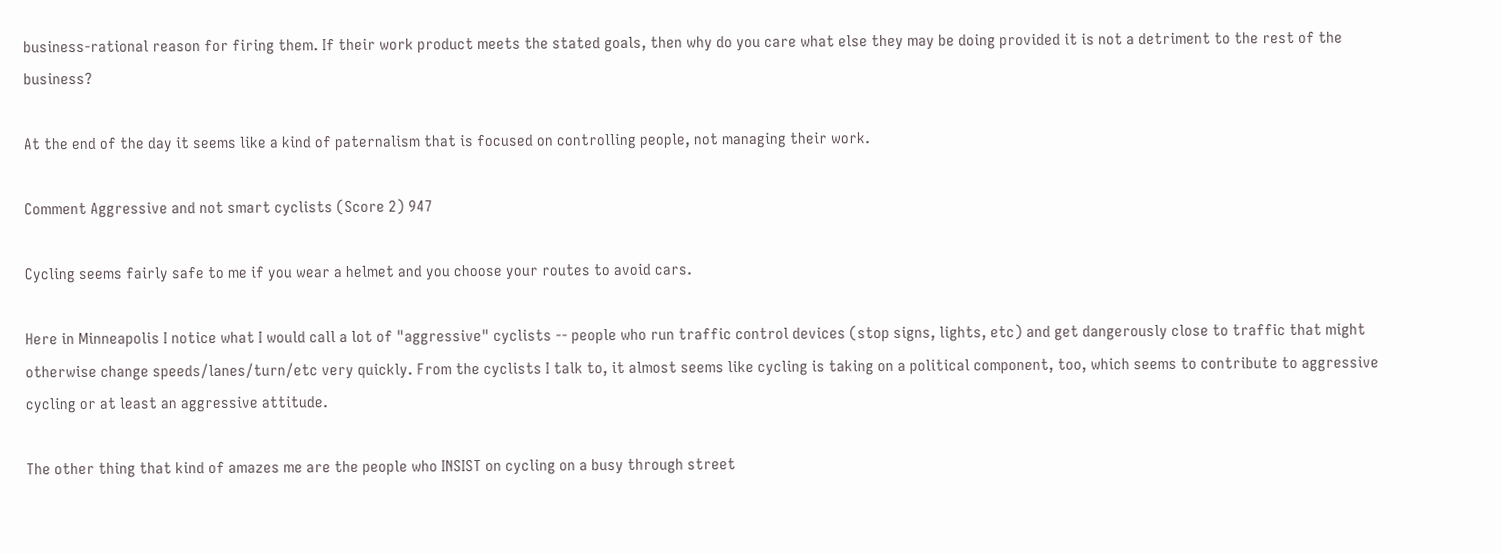business-rational reason for firing them. If their work product meets the stated goals, then why do you care what else they may be doing provided it is not a detriment to the rest of the business?

At the end of the day it seems like a kind of paternalism that is focused on controlling people, not managing their work.

Comment Aggressive and not smart cyclists (Score 2) 947

Cycling seems fairly safe to me if you wear a helmet and you choose your routes to avoid cars.

Here in Minneapolis I notice what I would call a lot of "aggressive" cyclists -- people who run traffic control devices (stop signs, lights, etc) and get dangerously close to traffic that might otherwise change speeds/lanes/turn/etc very quickly. From the cyclists I talk to, it almost seems like cycling is taking on a political component, too, which seems to contribute to aggressive cycling or at least an aggressive attitude.

The other thing that kind of amazes me are the people who INSIST on cycling on a busy through street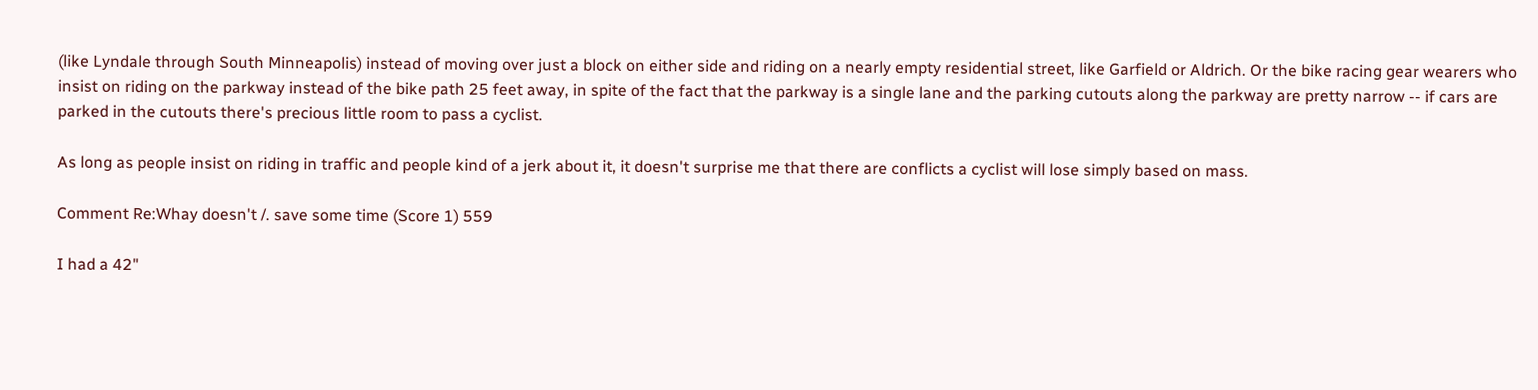(like Lyndale through South Minneapolis) instead of moving over just a block on either side and riding on a nearly empty residential street, like Garfield or Aldrich. Or the bike racing gear wearers who insist on riding on the parkway instead of the bike path 25 feet away, in spite of the fact that the parkway is a single lane and the parking cutouts along the parkway are pretty narrow -- if cars are parked in the cutouts there's precious little room to pass a cyclist.

As long as people insist on riding in traffic and people kind of a jerk about it, it doesn't surprise me that there are conflicts a cyclist will lose simply based on mass.

Comment Re:Whay doesn't /. save some time (Score 1) 559

I had a 42"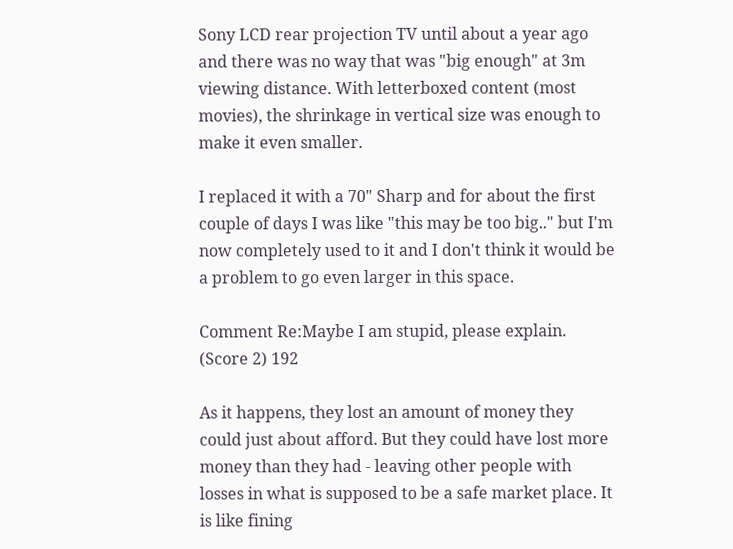Sony LCD rear projection TV until about a year ago and there was no way that was "big enough" at 3m viewing distance. With letterboxed content (most movies), the shrinkage in vertical size was enough to make it even smaller.

I replaced it with a 70" Sharp and for about the first couple of days I was like "this may be too big.." but I'm now completely used to it and I don't think it would be a problem to go even larger in this space.

Comment Re:Maybe I am stupid, please explain. (Score 2) 192

As it happens, they lost an amount of money they could just about afford. But they could have lost more money than they had - leaving other people with losses in what is supposed to be a safe market place. It is like fining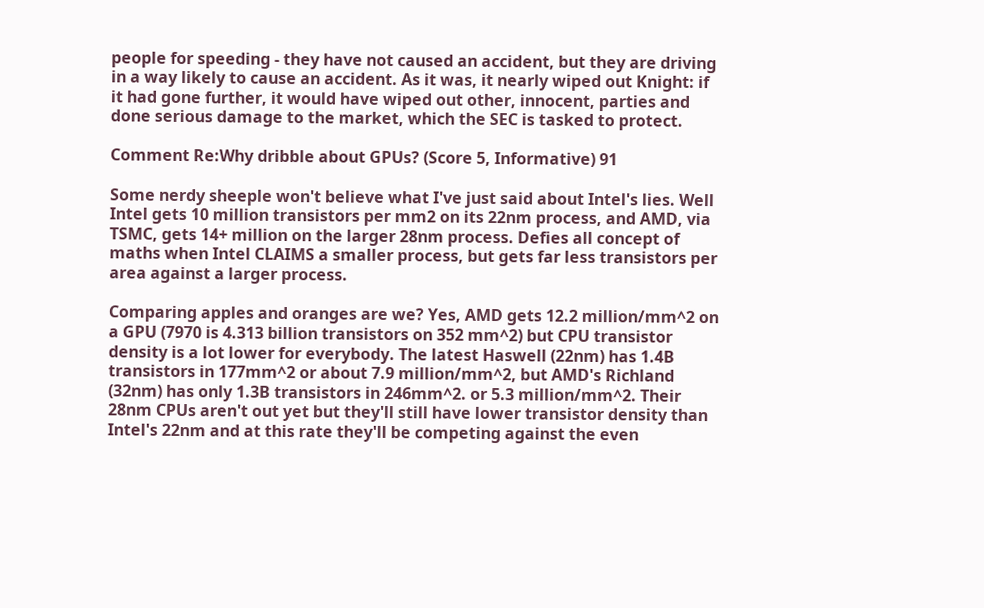people for speeding - they have not caused an accident, but they are driving in a way likely to cause an accident. As it was, it nearly wiped out Knight: if it had gone further, it would have wiped out other, innocent, parties and done serious damage to the market, which the SEC is tasked to protect.

Comment Re:Why dribble about GPUs? (Score 5, Informative) 91

Some nerdy sheeple won't believe what I've just said about Intel's lies. Well Intel gets 10 million transistors per mm2 on its 22nm process, and AMD, via TSMC, gets 14+ million on the larger 28nm process. Defies all concept of maths when Intel CLAIMS a smaller process, but gets far less transistors per area against a larger process.

Comparing apples and oranges are we? Yes, AMD gets 12.2 million/mm^2 on a GPU (7970 is 4.313 billion transistors on 352 mm^2) but CPU transistor density is a lot lower for everybody. The latest Haswell (22nm) has 1.4B transistors in 177mm^2 or about 7.9 million/mm^2, but AMD's Richland (32nm) has only 1.3B transistors in 246mm^2. or 5.3 million/mm^2. Their 28nm CPUs aren't out yet but they'll still have lower transistor density than Intel's 22nm and at this rate they'll be competing against the even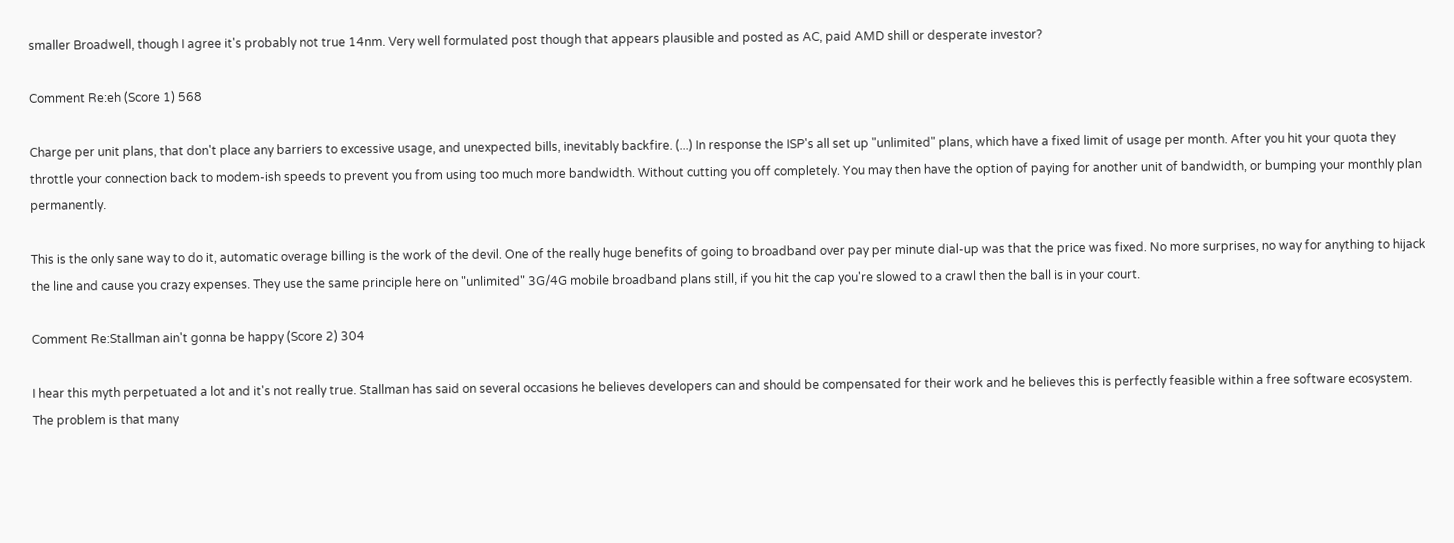smaller Broadwell, though I agree it's probably not true 14nm. Very well formulated post though that appears plausible and posted as AC, paid AMD shill or desperate investor?

Comment Re:eh (Score 1) 568

Charge per unit plans, that don't place any barriers to excessive usage, and unexpected bills, inevitably backfire. (...) In response the ISP's all set up "unlimited" plans, which have a fixed limit of usage per month. After you hit your quota they throttle your connection back to modem-ish speeds to prevent you from using too much more bandwidth. Without cutting you off completely. You may then have the option of paying for another unit of bandwidth, or bumping your monthly plan permanently.

This is the only sane way to do it, automatic overage billing is the work of the devil. One of the really huge benefits of going to broadband over pay per minute dial-up was that the price was fixed. No more surprises, no way for anything to hijack the line and cause you crazy expenses. They use the same principle here on "unlimited" 3G/4G mobile broadband plans still, if you hit the cap you're slowed to a crawl then the ball is in your court.

Comment Re:Stallman ain't gonna be happy (Score 2) 304

I hear this myth perpetuated a lot and it's not really true. Stallman has said on several occasions he believes developers can and should be compensated for their work and he believes this is perfectly feasible within a free software ecosystem. The problem is that many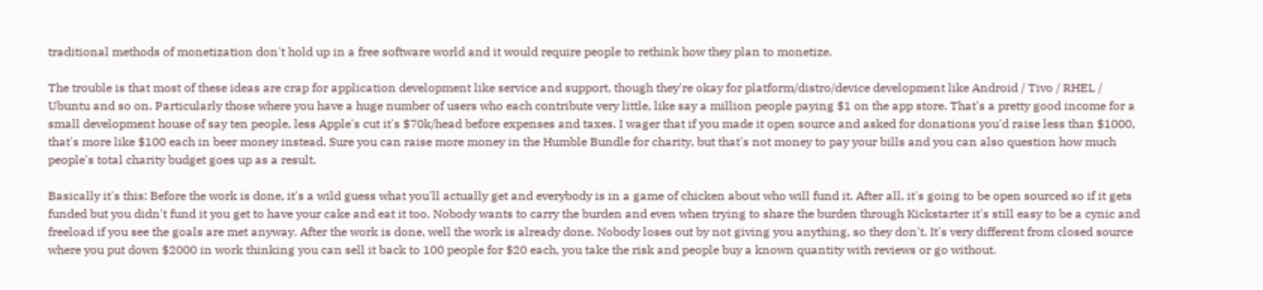traditional methods of monetization don't hold up in a free software world and it would require people to rethink how they plan to monetize.

The trouble is that most of these ideas are crap for application development like service and support, though they're okay for platform/distro/device development like Android / Tivo / RHEL / Ubuntu and so on. Particularly those where you have a huge number of users who each contribute very little, like say a million people paying $1 on the app store. That's a pretty good income for a small development house of say ten people, less Apple's cut it's $70k/head before expenses and taxes. I wager that if you made it open source and asked for donations you'd raise less than $1000, that's more like $100 each in beer money instead. Sure you can raise more money in the Humble Bundle for charity, but that's not money to pay your bills and you can also question how much people's total charity budget goes up as a result.

Basically it's this: Before the work is done, it's a wild guess what you'll actually get and everybody is in a game of chicken about who will fund it. After all, it's going to be open sourced so if it gets funded but you didn't fund it you get to have your cake and eat it too. Nobody wants to carry the burden and even when trying to share the burden through Kickstarter it's still easy to be a cynic and freeload if you see the goals are met anyway. After the work is done, well the work is already done. Nobody loses out by not giving you anything, so they don't. It's very different from closed source where you put down $2000 in work thinking you can sell it back to 100 people for $20 each, you take the risk and people buy a known quantity with reviews or go without.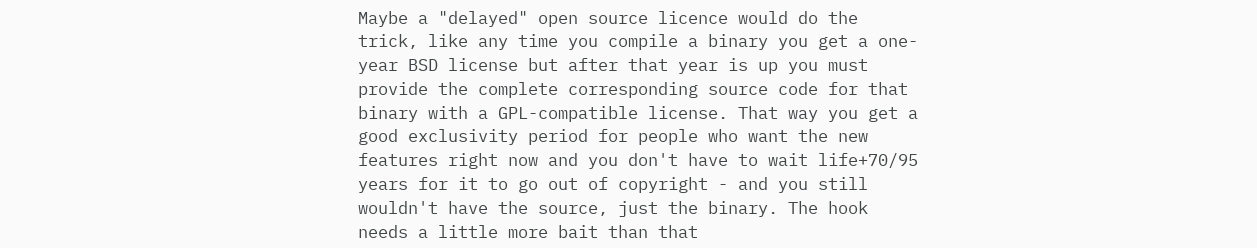Maybe a "delayed" open source licence would do the trick, like any time you compile a binary you get a one-year BSD license but after that year is up you must provide the complete corresponding source code for that binary with a GPL-compatible license. That way you get a good exclusivity period for people who want the new features right now and you don't have to wait life+70/95 years for it to go out of copyright - and you still wouldn't have the source, just the binary. The hook needs a little more bait than that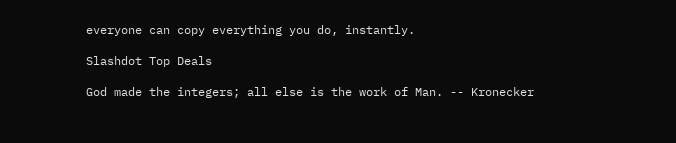everyone can copy everything you do, instantly.

Slashdot Top Deals

God made the integers; all else is the work of Man. -- Kronecker